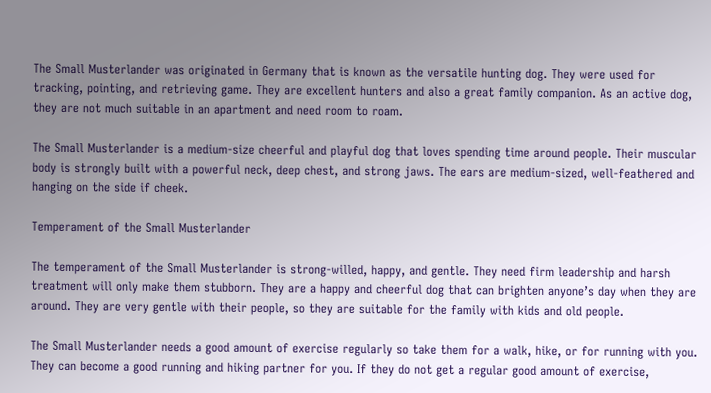The Small Musterlander was originated in Germany that is known as the versatile hunting dog. They were used for tracking, pointing, and retrieving game. They are excellent hunters and also a great family companion. As an active dog, they are not much suitable in an apartment and need room to roam.

The Small Musterlander is a medium-size cheerful and playful dog that loves spending time around people. Their muscular body is strongly built with a powerful neck, deep chest, and strong jaws. The ears are medium-sized, well-feathered and hanging on the side if cheek.

Temperament of the Small Musterlander

The temperament of the Small Musterlander is strong-willed, happy, and gentle. They need firm leadership and harsh treatment will only make them stubborn. They are a happy and cheerful dog that can brighten anyone’s day when they are around. They are very gentle with their people, so they are suitable for the family with kids and old people.

The Small Musterlander needs a good amount of exercise regularly so take them for a walk, hike, or for running with you. They can become a good running and hiking partner for you. If they do not get a regular good amount of exercise,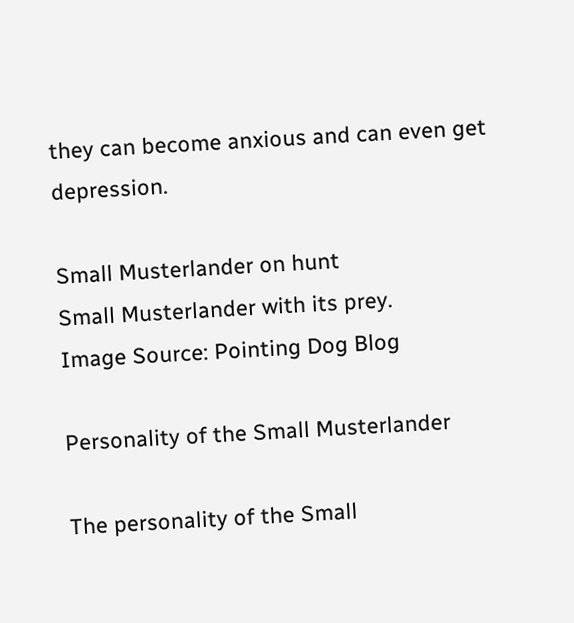they can become anxious and can even get depression.

Small Musterlander on hunt
Small Musterlander with its prey.
Image Source: Pointing Dog Blog

Personality of the Small Musterlander

The personality of the Small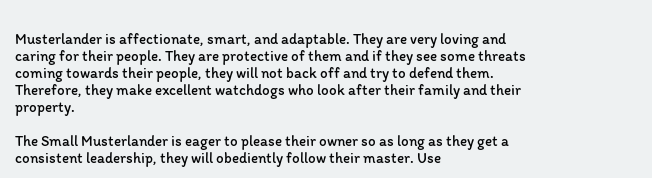Musterlander is affectionate, smart, and adaptable. They are very loving and caring for their people. They are protective of them and if they see some threats coming towards their people, they will not back off and try to defend them. Therefore, they make excellent watchdogs who look after their family and their property.

The Small Musterlander is eager to please their owner so as long as they get a consistent leadership, they will obediently follow their master. Use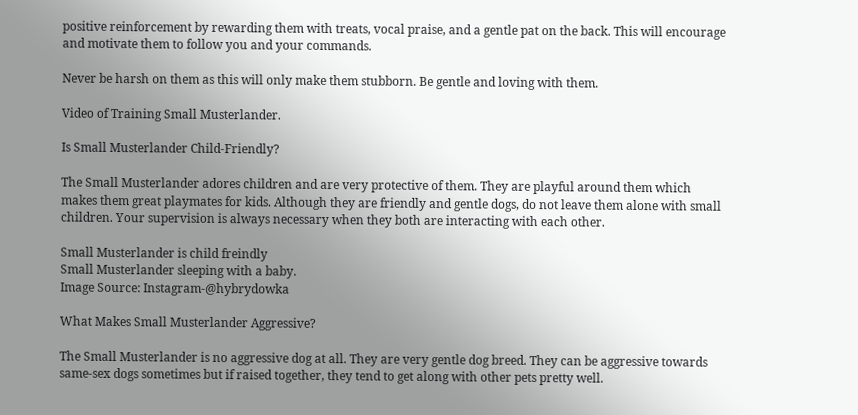positive reinforcement by rewarding them with treats, vocal praise, and a gentle pat on the back. This will encourage and motivate them to follow you and your commands.

Never be harsh on them as this will only make them stubborn. Be gentle and loving with them.

Video of Training Small Musterlander.

Is Small Musterlander Child-Friendly?

The Small Musterlander adores children and are very protective of them. They are playful around them which makes them great playmates for kids. Although they are friendly and gentle dogs, do not leave them alone with small children. Your supervision is always necessary when they both are interacting with each other.

Small Musterlander is child freindly
Small Musterlander sleeping with a baby.
Image Source: Instagram-@hybrydowka

What Makes Small Musterlander Aggressive?

The Small Musterlander is no aggressive dog at all. They are very gentle dog breed. They can be aggressive towards same-sex dogs sometimes but if raised together, they tend to get along with other pets pretty well.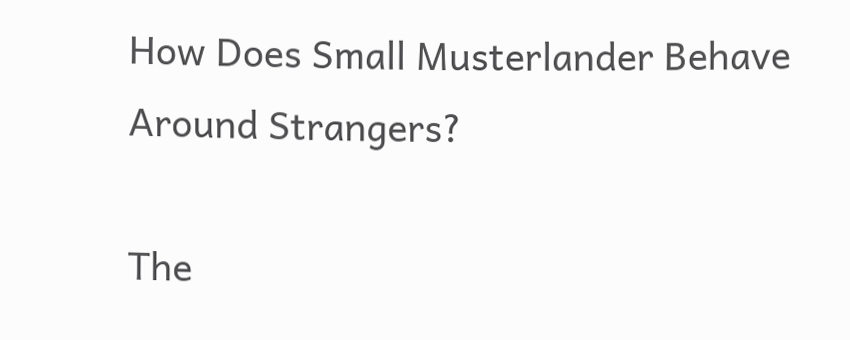How Does Small Musterlander Behave Around Strangers?

The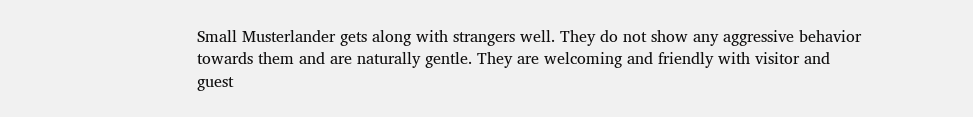Small Musterlander gets along with strangers well. They do not show any aggressive behavior towards them and are naturally gentle. They are welcoming and friendly with visitor and guest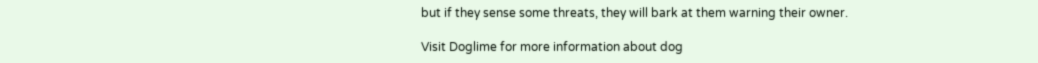but if they sense some threats, they will bark at them warning their owner.

Visit Doglime for more information about dog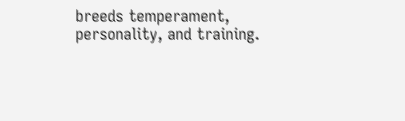breeds temperament, personality, and training.